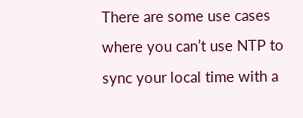There are some use cases where you can’t use NTP to sync your local time with a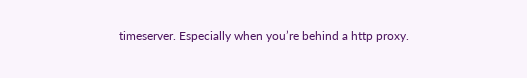timeserver. Especially when you’re behind a http proxy.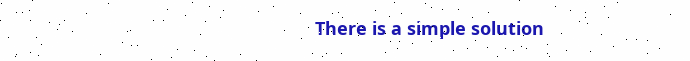There is a simple solution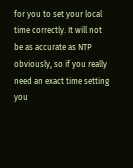for you to set your local time correctly. It will not be as accurate as NTP obviously, so if you really need an exact time setting you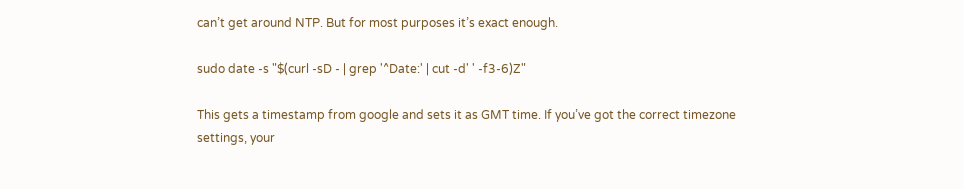can’t get around NTP. But for most purposes it’s exact enough.

sudo date -s "$(curl -sD - | grep '^Date:' | cut -d' ' -f3-6)Z"

This gets a timestamp from google and sets it as GMT time. If you’ve got the correct timezone settings, your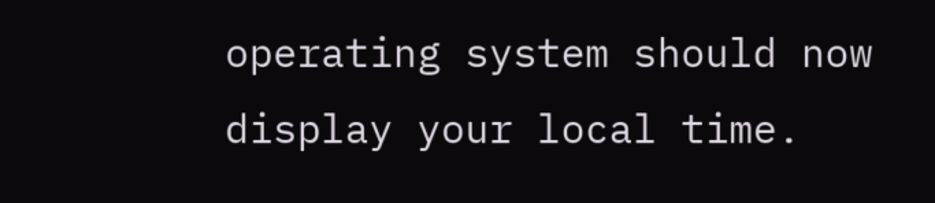operating system should now display your local time.